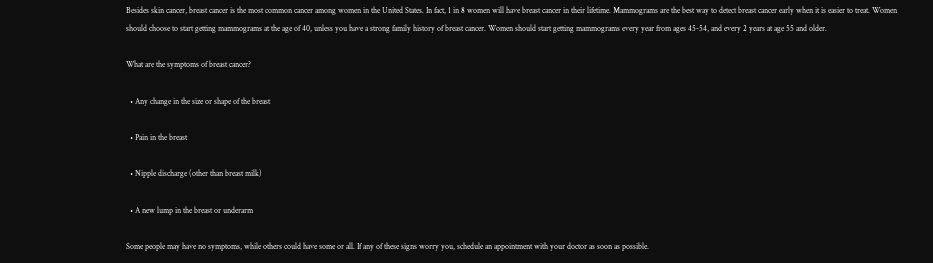Besides skin cancer, breast cancer is the most common cancer among women in the United States. In fact, 1 in 8 women will have breast cancer in their lifetime. Mammograms are the best way to detect breast cancer early when it is easier to treat. Women should choose to start getting mammograms at the age of 40, unless you have a strong family history of breast cancer. Women should start getting mammograms every year from ages 45-54, and every 2 years at age 55 and older.

What are the symptoms of breast cancer?

  • Any change in the size or shape of the breast

  • Pain in the breast

  • Nipple discharge (other than breast milk)

  • A new lump in the breast or underarm

Some people may have no symptoms, while others could have some or all. If any of these signs worry you, schedule an appointment with your doctor as soon as possible.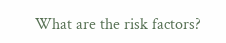What are the risk factors?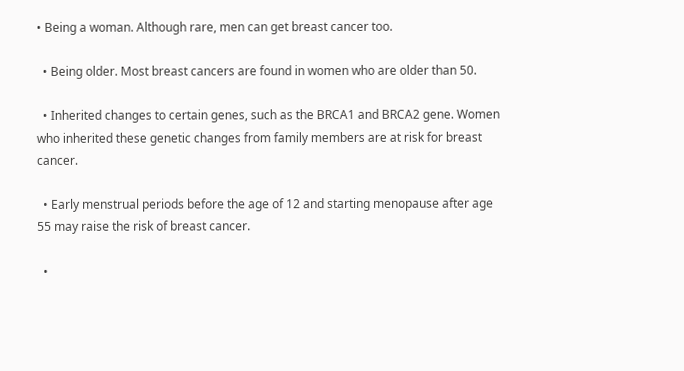• Being a woman. Although rare, men can get breast cancer too.

  • Being older. Most breast cancers are found in women who are older than 50.

  • Inherited changes to certain genes, such as the BRCA1 and BRCA2 gene. Women who inherited these genetic changes from family members are at risk for breast cancer.

  • Early menstrual periods before the age of 12 and starting menopause after age 55 may raise the risk of breast cancer.

  •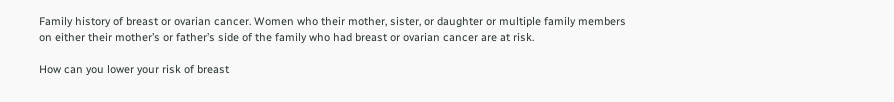Family history of breast or ovarian cancer. Women who their mother, sister, or daughter or multiple family members on either their mother’s or father’s side of the family who had breast or ovarian cancer are at risk.

How can you lower your risk of breast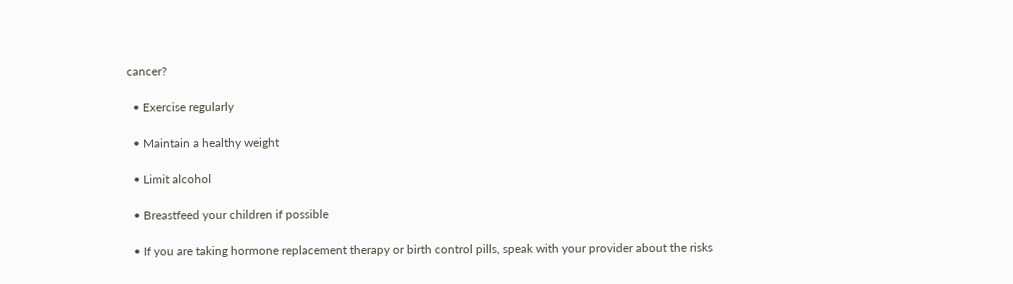cancer?

  • Exercise regularly

  • Maintain a healthy weight

  • Limit alcohol

  • Breastfeed your children if possible

  • If you are taking hormone replacement therapy or birth control pills, speak with your provider about the risks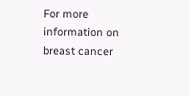For more information on breast cancer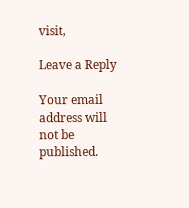visit,

Leave a Reply

Your email address will not be published.